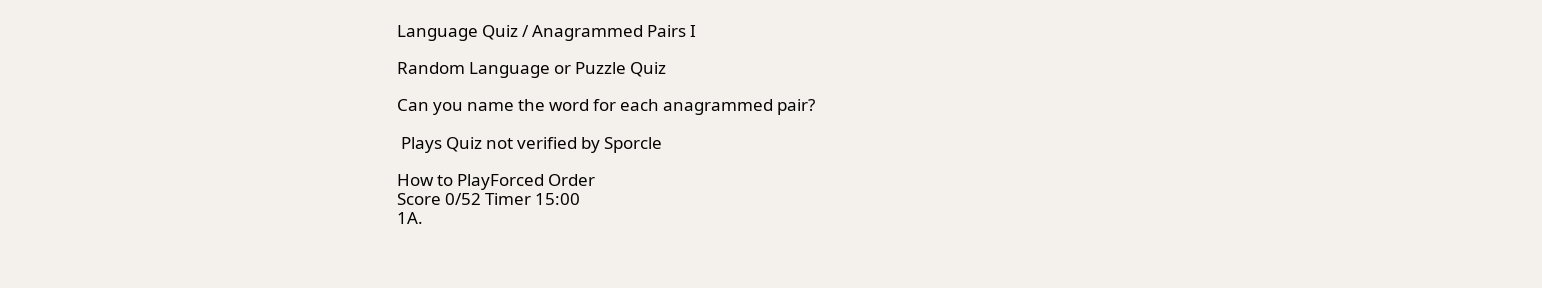Language Quiz / Anagrammed Pairs I

Random Language or Puzzle Quiz

Can you name the word for each anagrammed pair?

 Plays Quiz not verified by Sporcle

How to PlayForced Order
Score 0/52 Timer 15:00
1A.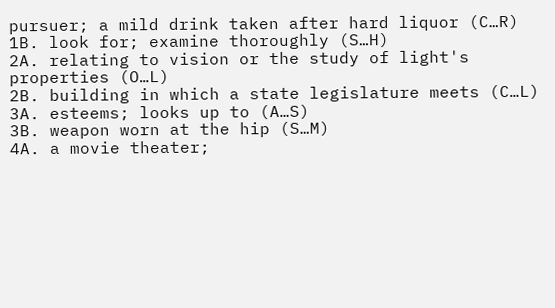pursuer; a mild drink taken after hard liquor (C…R)
1B. look for; examine thoroughly (S…H)
2A. relating to vision or the study of light's properties (O…L)
2B. building in which a state legislature meets (C…L)
3A. esteems; looks up to (A…S)
3B. weapon worn at the hip (S…M)
4A. a movie theater;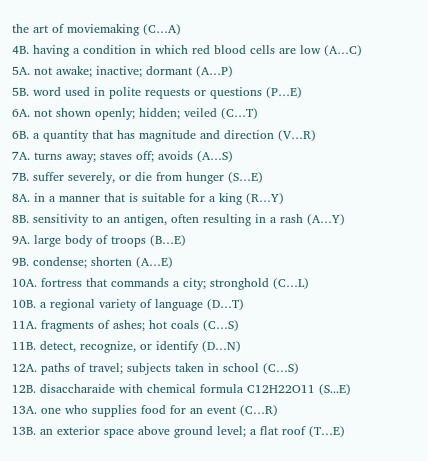the art of moviemaking (C…A)
4B. having a condition in which red blood cells are low (A…C)
5A. not awake; inactive; dormant (A…P)
5B. word used in polite requests or questions (P…E)
6A. not shown openly; hidden; veiled (C…T)
6B. a quantity that has magnitude and direction (V…R)
7A. turns away; staves off; avoids (A…S)
7B. suffer severely, or die from hunger (S…E)
8A. in a manner that is suitable for a king (R…Y)
8B. sensitivity to an antigen, often resulting in a rash (A…Y)
9A. large body of troops (B…E)
9B. condense; shorten (A…E)
10A. fortress that commands a city; stronghold (C…L)
10B. a regional variety of language (D…T)
11A. fragments of ashes; hot coals (C…S)
11B. detect, recognize, or identify (D…N)
12A. paths of travel; subjects taken in school (C…S)
12B. disaccharaide with chemical formula C12H22O11 (S...E)
13A. one who supplies food for an event (C…R)
13B. an exterior space above ground level; a flat roof (T…E)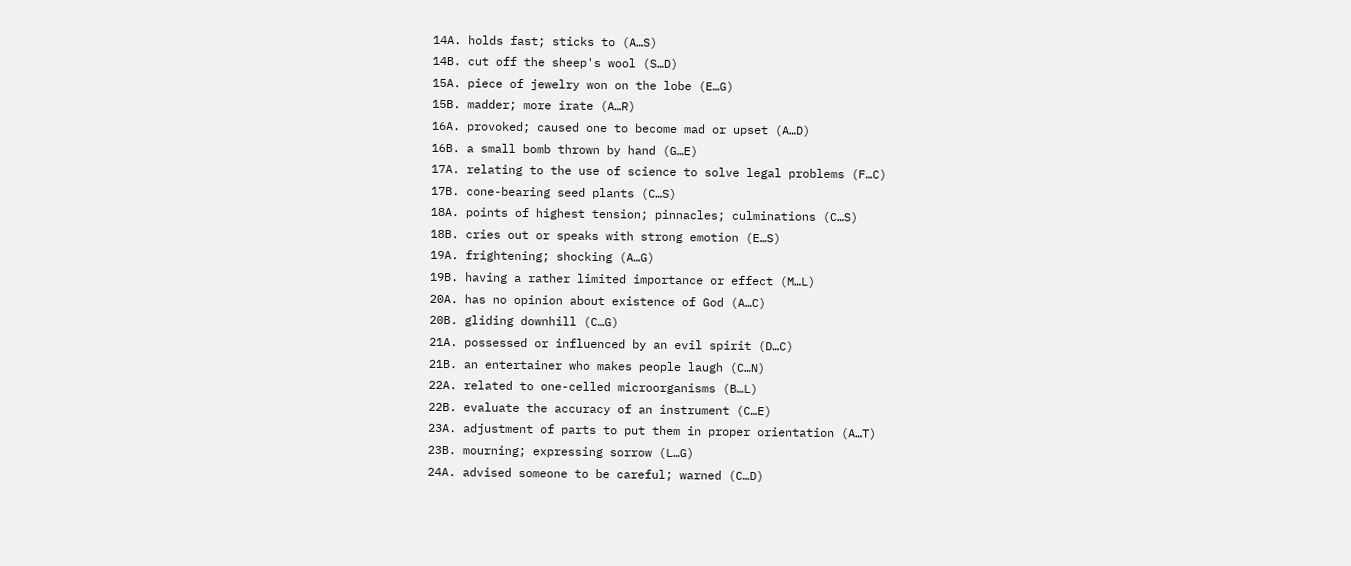14A. holds fast; sticks to (A…S)
14B. cut off the sheep's wool (S…D)
15A. piece of jewelry won on the lobe (E…G)
15B. madder; more irate (A…R)
16A. provoked; caused one to become mad or upset (A…D)
16B. a small bomb thrown by hand (G…E)
17A. relating to the use of science to solve legal problems (F…C)
17B. cone-bearing seed plants (C…S)
18A. points of highest tension; pinnacles; culminations (C…S)
18B. cries out or speaks with strong emotion (E…S)
19A. frightening; shocking (A…G)
19B. having a rather limited importance or effect (M…L)
20A. has no opinion about existence of God (A…C)
20B. gliding downhill (C…G)
21A. possessed or influenced by an evil spirit (D…C)
21B. an entertainer who makes people laugh (C…N)
22A. related to one-celled microorganisms (B…L)
22B. evaluate the accuracy of an instrument (C…E)
23A. adjustment of parts to put them in proper orientation (A…T)
23B. mourning; expressing sorrow (L…G)
24A. advised someone to be careful; warned (C…D)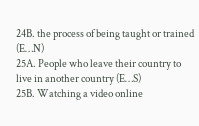24B. the process of being taught or trained (E…N)
25A. People who leave their country to live in another country (E…S)
25B. Watching a video online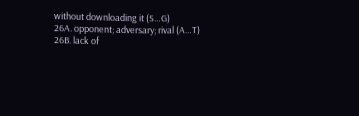without downloading it (S…G)
26A. opponent; adversary; rival (A…T)
26B. lack of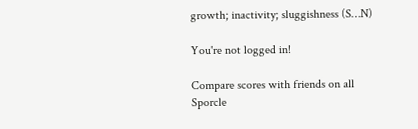growth; inactivity; sluggishness (S…N)

You're not logged in!

Compare scores with friends on all Sporcle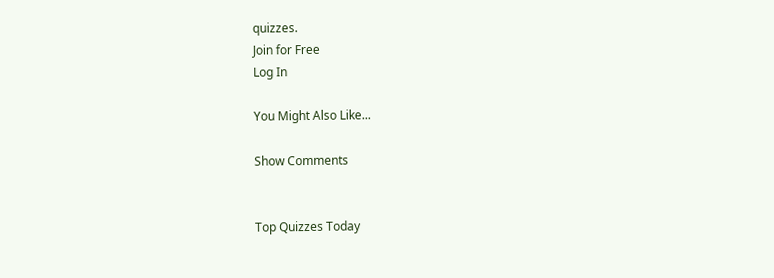quizzes.
Join for Free
Log In

You Might Also Like...

Show Comments


Top Quizzes Today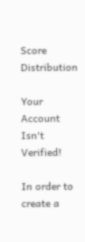Score Distribution

Your Account Isn't Verified!

In order to create a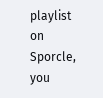playlist on Sporcle, you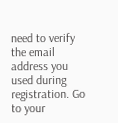need to verify the email address you used during registration. Go to your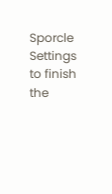Sporcle Settings to finish the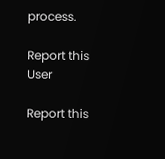process.

Report this User

Report this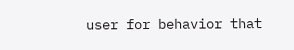user for behavior that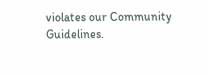violates our Community Guidelines.